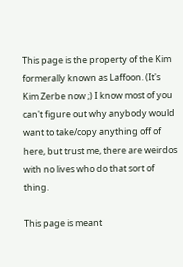This page is the property of the Kim formerally known as Laffoon. (It's Kim Zerbe now ;) I know most of you can't figure out why anybody would want to take/copy anything off of here, but trust me, there are weirdos with no lives who do that sort of thing.

This page is meant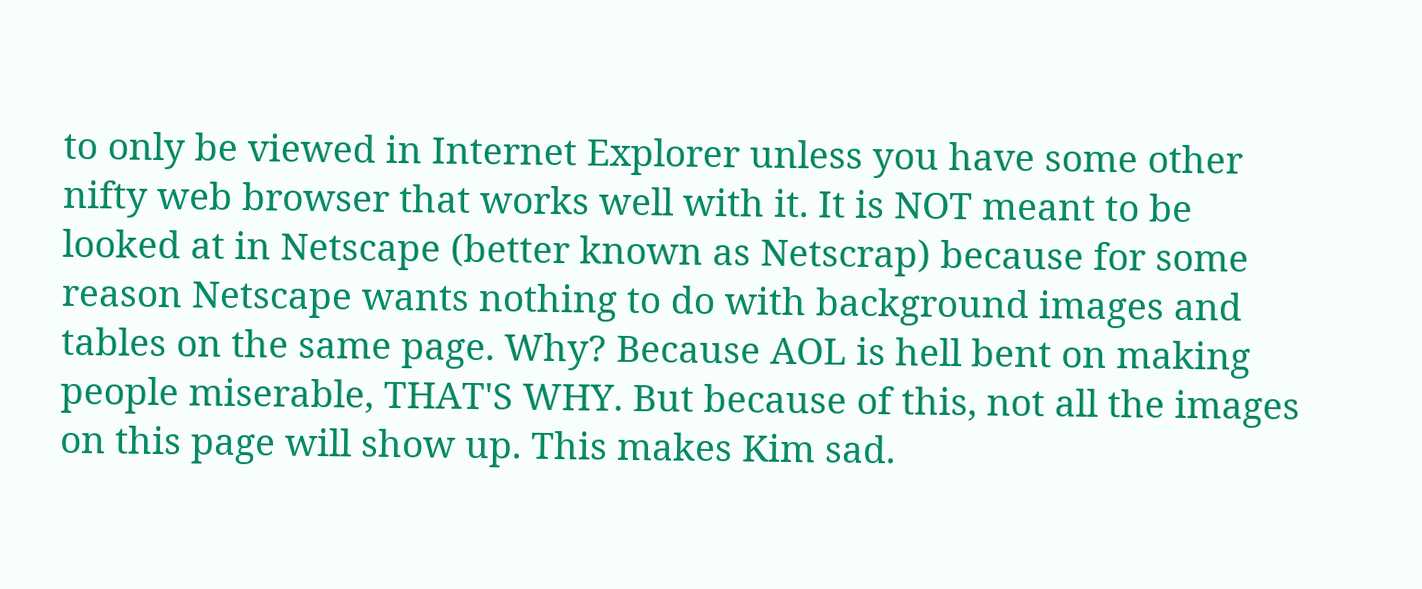to only be viewed in Internet Explorer unless you have some other nifty web browser that works well with it. It is NOT meant to be looked at in Netscape (better known as Netscrap) because for some reason Netscape wants nothing to do with background images and tables on the same page. Why? Because AOL is hell bent on making people miserable, THAT'S WHY. But because of this, not all the images on this page will show up. This makes Kim sad.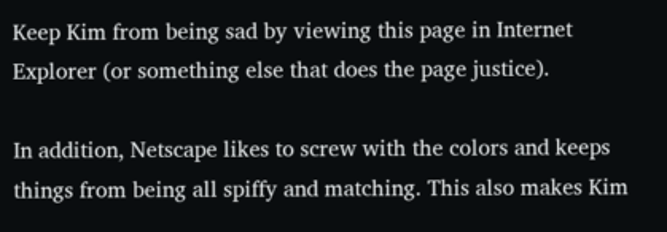Keep Kim from being sad by viewing this page in Internet Explorer (or something else that does the page justice).

In addition, Netscape likes to screw with the colors and keeps things from being all spiffy and matching. This also makes Kim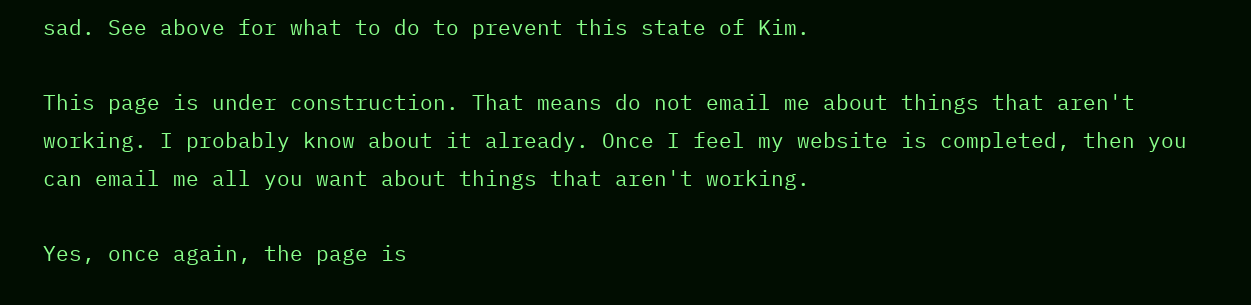sad. See above for what to do to prevent this state of Kim.

This page is under construction. That means do not email me about things that aren't working. I probably know about it already. Once I feel my website is completed, then you can email me all you want about things that aren't working.

Yes, once again, the page is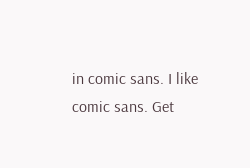in comic sans. I like comic sans. Get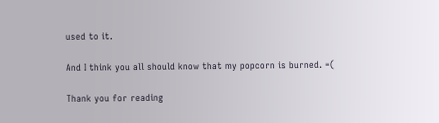used to it.

And I think you all should know that my popcorn is burned. =(

Thank you for reading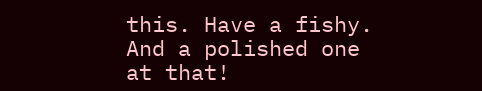this. Have a fishy. And a polished one at that!